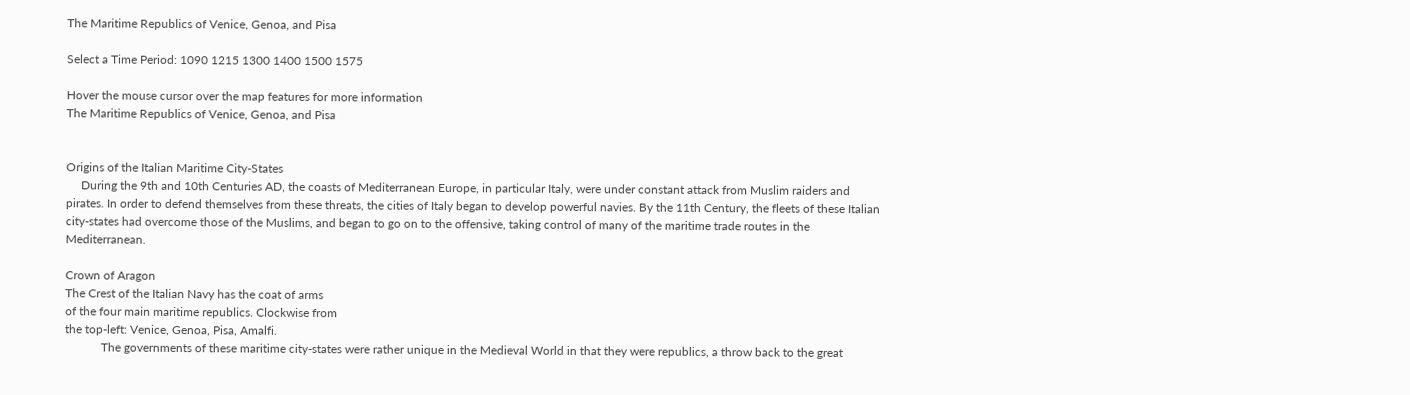The Maritime Republics of Venice, Genoa, and Pisa

Select a Time Period: 1090 1215 1300 1400 1500 1575

Hover the mouse cursor over the map features for more information
The Maritime Republics of Venice, Genoa, and Pisa


Origins of the Italian Maritime City-States
     During the 9th and 10th Centuries AD, the coasts of Mediterranean Europe, in particular Italy, were under constant attack from Muslim raiders and pirates. In order to defend themselves from these threats, the cities of Italy began to develop powerful navies. By the 11th Century, the fleets of these Italian city-states had overcome those of the Muslims, and began to go on to the offensive, taking control of many of the maritime trade routes in the Mediterranean.

Crown of Aragon
The Crest of the Italian Navy has the coat of arms
of the four main maritime republics. Clockwise from
the top-left: Venice, Genoa, Pisa, Amalfi.
            The governments of these maritime city-states were rather unique in the Medieval World in that they were republics, a throw back to the great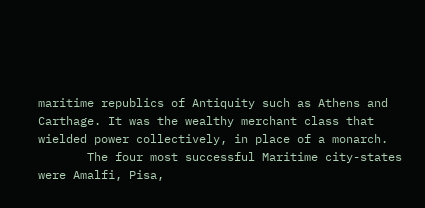maritime republics of Antiquity such as Athens and Carthage. It was the wealthy merchant class that wielded power collectively, in place of a monarch.
       The four most successful Maritime city-states were Amalfi, Pisa,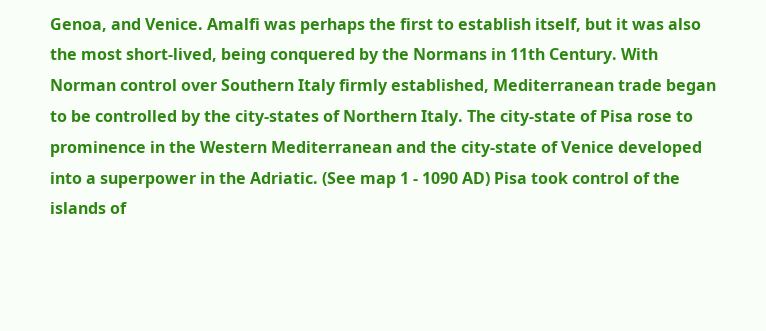Genoa, and Venice. Amalfi was perhaps the first to establish itself, but it was also the most short-lived, being conquered by the Normans in 11th Century. With Norman control over Southern Italy firmly established, Mediterranean trade began to be controlled by the city-states of Northern Italy. The city-state of Pisa rose to prominence in the Western Mediterranean and the city-state of Venice developed into a superpower in the Adriatic. (See map 1 - 1090 AD) Pisa took control of the islands of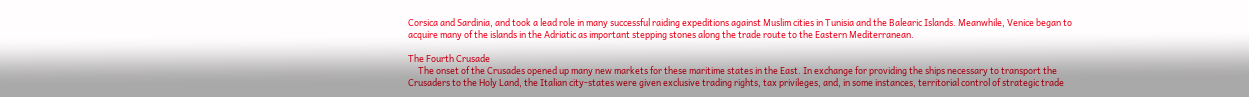Corsica and Sardinia, and took a lead role in many successful raiding expeditions against Muslim cities in Tunisia and the Balearic Islands. Meanwhile, Venice began to acquire many of the islands in the Adriatic as important stepping stones along the trade route to the Eastern Mediterranean.

The Fourth Crusade
     The onset of the Crusades opened up many new markets for these maritime states in the East. In exchange for providing the ships necessary to transport the Crusaders to the Holy Land, the Italian city-states were given exclusive trading rights, tax privileges, and, in some instances, territorial control of strategic trade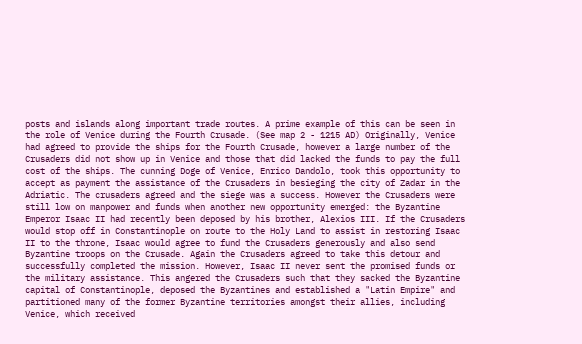posts and islands along important trade routes. A prime example of this can be seen in the role of Venice during the Fourth Crusade. (See map 2 - 1215 AD) Originally, Venice had agreed to provide the ships for the Fourth Crusade, however a large number of the Crusaders did not show up in Venice and those that did lacked the funds to pay the full cost of the ships. The cunning Doge of Venice, Enrico Dandolo, took this opportunity to accept as payment the assistance of the Crusaders in besieging the city of Zadar in the Adriatic. The crusaders agreed and the siege was a success. However the Crusaders were still low on manpower and funds when another new opportunity emerged: the Byzantine Emperor Isaac II had recently been deposed by his brother, Alexios III. If the Crusaders would stop off in Constantinople on route to the Holy Land to assist in restoring Isaac II to the throne, Isaac would agree to fund the Crusaders generously and also send Byzantine troops on the Crusade. Again the Crusaders agreed to take this detour and successfully completed the mission. However, Isaac II never sent the promised funds or the military assistance. This angered the Crusaders such that they sacked the Byzantine capital of Constantinople, deposed the Byzantines and established a "Latin Empire" and partitioned many of the former Byzantine territories amongst their allies, including Venice, which received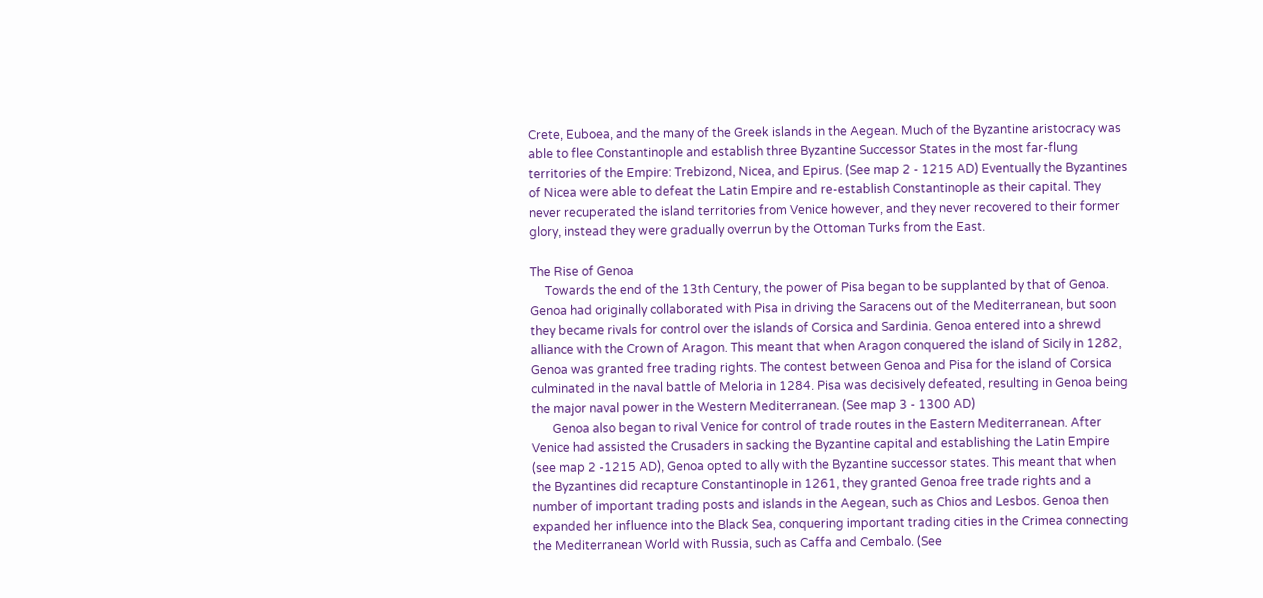Crete, Euboea, and the many of the Greek islands in the Aegean. Much of the Byzantine aristocracy was able to flee Constantinople and establish three Byzantine Successor States in the most far-flung territories of the Empire: Trebizond, Nicea, and Epirus. (See map 2 - 1215 AD) Eventually the Byzantines of Nicea were able to defeat the Latin Empire and re-establish Constantinople as their capital. They never recuperated the island territories from Venice however, and they never recovered to their former glory, instead they were gradually overrun by the Ottoman Turks from the East.

The Rise of Genoa
     Towards the end of the 13th Century, the power of Pisa began to be supplanted by that of Genoa. Genoa had originally collaborated with Pisa in driving the Saracens out of the Mediterranean, but soon they became rivals for control over the islands of Corsica and Sardinia. Genoa entered into a shrewd alliance with the Crown of Aragon. This meant that when Aragon conquered the island of Sicily in 1282, Genoa was granted free trading rights. The contest between Genoa and Pisa for the island of Corsica culminated in the naval battle of Meloria in 1284. Pisa was decisively defeated, resulting in Genoa being the major naval power in the Western Mediterranean. (See map 3 - 1300 AD)
       Genoa also began to rival Venice for control of trade routes in the Eastern Mediterranean. After Venice had assisted the Crusaders in sacking the Byzantine capital and establishing the Latin Empire (see map 2 -1215 AD), Genoa opted to ally with the Byzantine successor states. This meant that when the Byzantines did recapture Constantinople in 1261, they granted Genoa free trade rights and a number of important trading posts and islands in the Aegean, such as Chios and Lesbos. Genoa then expanded her influence into the Black Sea, conquering important trading cities in the Crimea connecting the Mediterranean World with Russia, such as Caffa and Cembalo. (See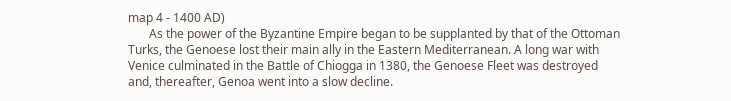map 4 - 1400 AD)
       As the power of the Byzantine Empire began to be supplanted by that of the Ottoman Turks, the Genoese lost their main ally in the Eastern Mediterranean. A long war with Venice culminated in the Battle of Chiogga in 1380, the Genoese Fleet was destroyed and, thereafter, Genoa went into a slow decline.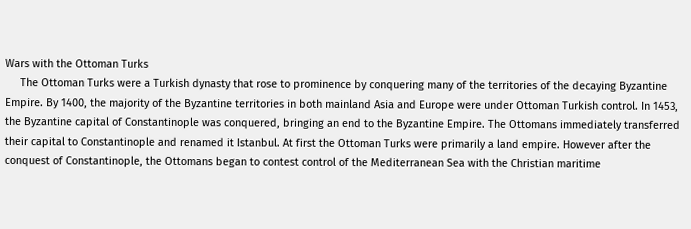Wars with the Ottoman Turks
     The Ottoman Turks were a Turkish dynasty that rose to prominence by conquering many of the territories of the decaying Byzantine Empire. By 1400, the majority of the Byzantine territories in both mainland Asia and Europe were under Ottoman Turkish control. In 1453, the Byzantine capital of Constantinople was conquered, bringing an end to the Byzantine Empire. The Ottomans immediately transferred their capital to Constantinople and renamed it Istanbul. At first the Ottoman Turks were primarily a land empire. However after the conquest of Constantinople, the Ottomans began to contest control of the Mediterranean Sea with the Christian maritime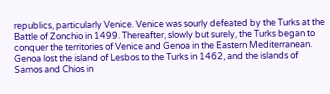republics, particularly Venice. Venice was sourly defeated by the Turks at the Battle of Zonchio in 1499. Thereafter, slowly but surely, the Turks began to conquer the territories of Venice and Genoa in the Eastern Mediterranean. Genoa lost the island of Lesbos to the Turks in 1462, and the islands of Samos and Chios in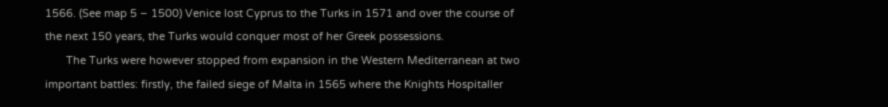1566. (See map 5 – 1500) Venice lost Cyprus to the Turks in 1571 and over the course of the next 150 years, the Turks would conquer most of her Greek possessions.
       The Turks were however stopped from expansion in the Western Mediterranean at two important battles: firstly, the failed siege of Malta in 1565 where the Knights Hospitaller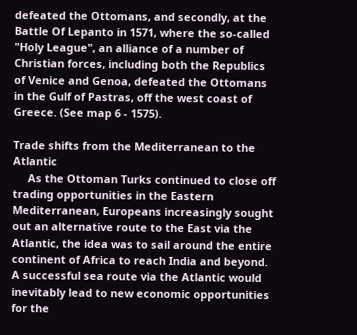defeated the Ottomans, and secondly, at the Battle Of Lepanto in 1571, where the so-called "Holy League", an alliance of a number of Christian forces, including both the Republics of Venice and Genoa, defeated the Ottomans in the Gulf of Pastras, off the west coast of Greece. (See map 6 - 1575).

Trade shifts from the Mediterranean to the Atlantic
     As the Ottoman Turks continued to close off trading opportunities in the Eastern Mediterranean, Europeans increasingly sought out an alternative route to the East via the Atlantic, the idea was to sail around the entire continent of Africa to reach India and beyond. A successful sea route via the Atlantic would inevitably lead to new economic opportunities for the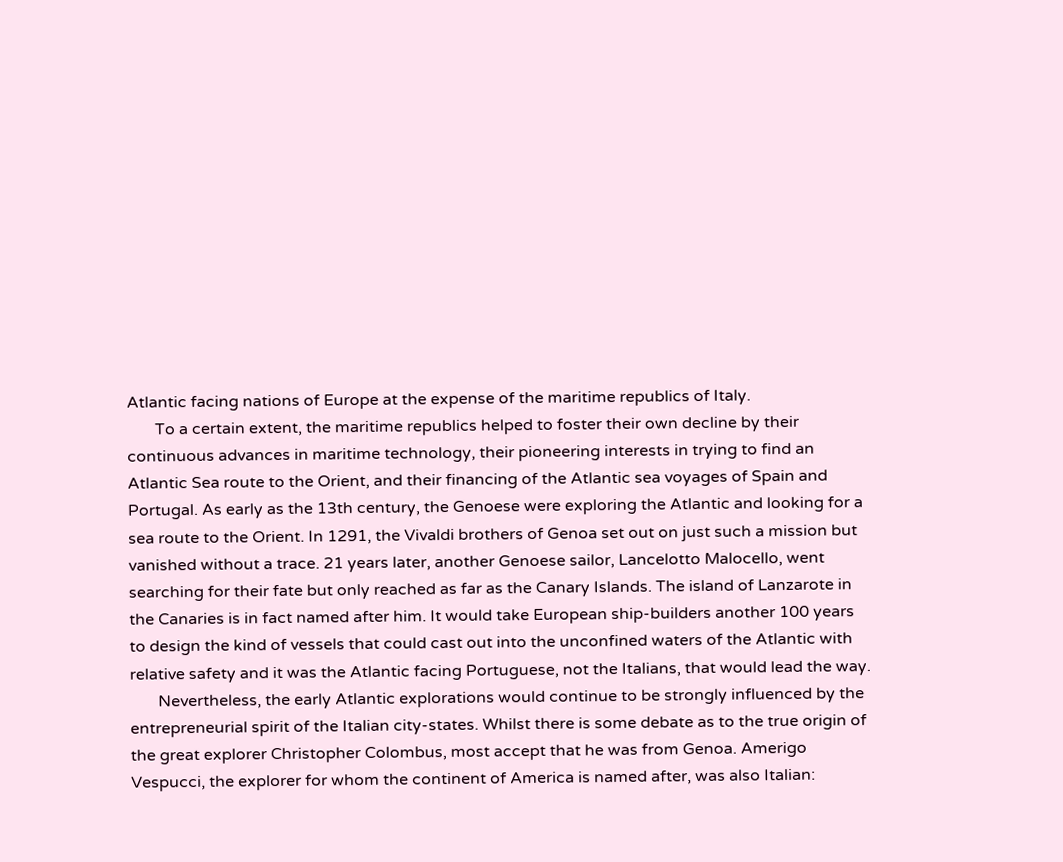Atlantic facing nations of Europe at the expense of the maritime republics of Italy.
       To a certain extent, the maritime republics helped to foster their own decline by their continuous advances in maritime technology, their pioneering interests in trying to find an Atlantic Sea route to the Orient, and their financing of the Atlantic sea voyages of Spain and Portugal. As early as the 13th century, the Genoese were exploring the Atlantic and looking for a sea route to the Orient. In 1291, the Vivaldi brothers of Genoa set out on just such a mission but vanished without a trace. 21 years later, another Genoese sailor, Lancelotto Malocello, went searching for their fate but only reached as far as the Canary Islands. The island of Lanzarote in the Canaries is in fact named after him. It would take European ship-builders another 100 years to design the kind of vessels that could cast out into the unconfined waters of the Atlantic with relative safety and it was the Atlantic facing Portuguese, not the Italians, that would lead the way.
       Nevertheless, the early Atlantic explorations would continue to be strongly influenced by the entrepreneurial spirit of the Italian city-states. Whilst there is some debate as to the true origin of the great explorer Christopher Colombus, most accept that he was from Genoa. Amerigo Vespucci, the explorer for whom the continent of America is named after, was also Italian: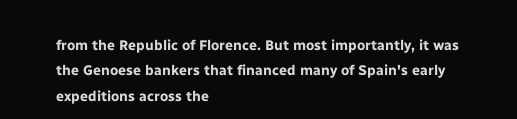from the Republic of Florence. But most importantly, it was the Genoese bankers that financed many of Spain's early expeditions across the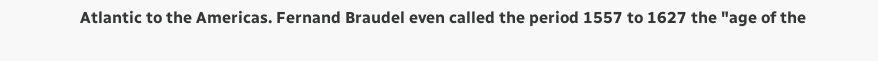Atlantic to the Americas. Fernand Braudel even called the period 1557 to 1627 the "age of the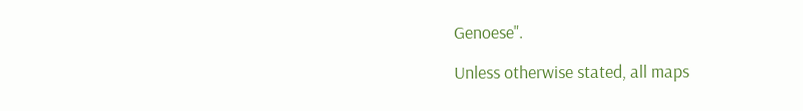Genoese".

Unless otherwise stated, all maps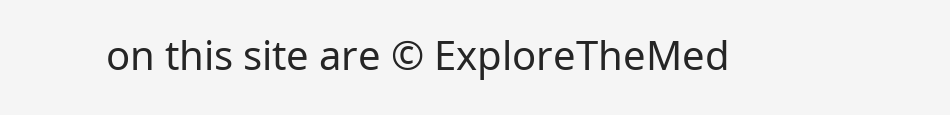on this site are © ExploreTheMed